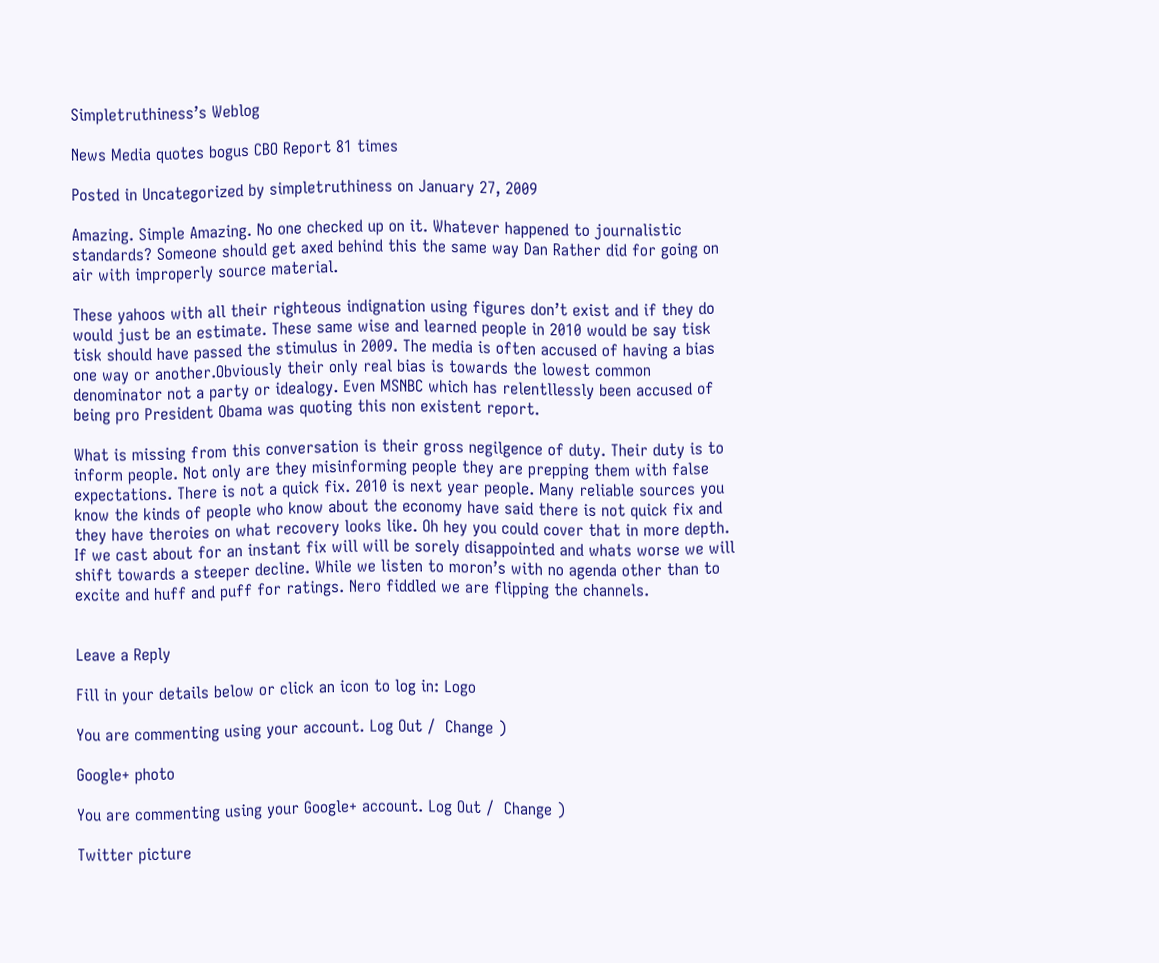Simpletruthiness’s Weblog

News Media quotes bogus CBO Report 81 times

Posted in Uncategorized by simpletruthiness on January 27, 2009

Amazing. Simple Amazing. No one checked up on it. Whatever happened to journalistic standards? Someone should get axed behind this the same way Dan Rather did for going on air with improperly source material.

These yahoos with all their righteous indignation using figures don’t exist and if they do would just be an estimate. These same wise and learned people in 2010 would be say tisk tisk should have passed the stimulus in 2009. The media is often accused of having a bias one way or another.Obviously their only real bias is towards the lowest common denominator not a party or idealogy. Even MSNBC which has relentllessly been accused of being pro President Obama was quoting this non existent report.

What is missing from this conversation is their gross negilgence of duty. Their duty is to inform people. Not only are they misinforming people they are prepping them with false expectations. There is not a quick fix. 2010 is next year people. Many reliable sources you know the kinds of people who know about the economy have said there is not quick fix and they have theroies on what recovery looks like. Oh hey you could cover that in more depth. If we cast about for an instant fix will will be sorely disappointed and whats worse we will shift towards a steeper decline. While we listen to moron’s with no agenda other than to excite and huff and puff for ratings. Nero fiddled we are flipping the channels.


Leave a Reply

Fill in your details below or click an icon to log in: Logo

You are commenting using your account. Log Out /  Change )

Google+ photo

You are commenting using your Google+ account. Log Out /  Change )

Twitter picture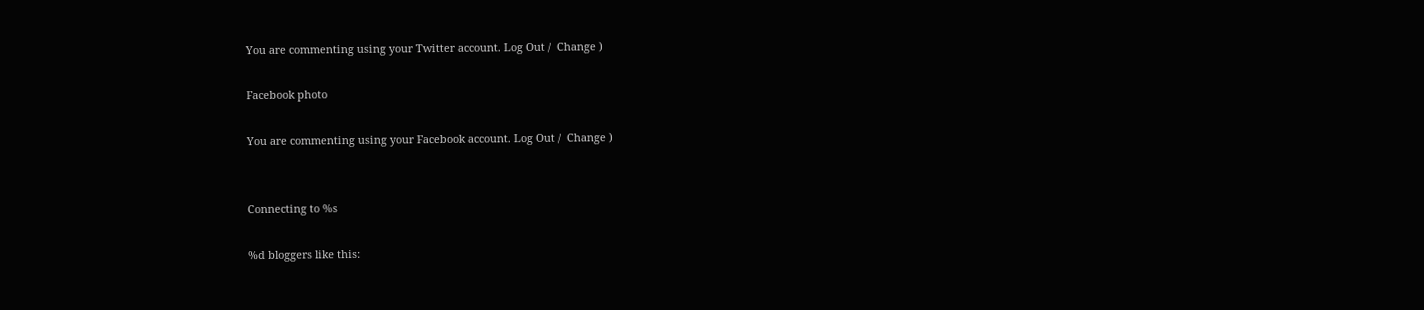You are commenting using your Twitter account. Log Out /  Change )

Facebook photo

You are commenting using your Facebook account. Log Out /  Change )


Connecting to %s

%d bloggers like this: